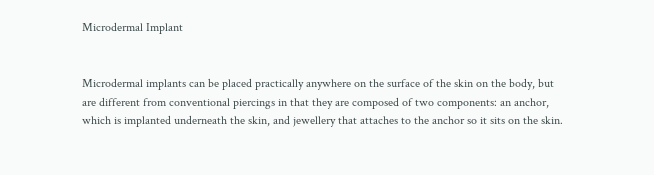Microdermal Implant


Microdermal implants can be placed practically anywhere on the surface of the skin on the body, but are different from conventional piercings in that they are composed of two components: an anchor, which is implanted underneath the skin, and jewellery that attaches to the anchor so it sits on the skin.